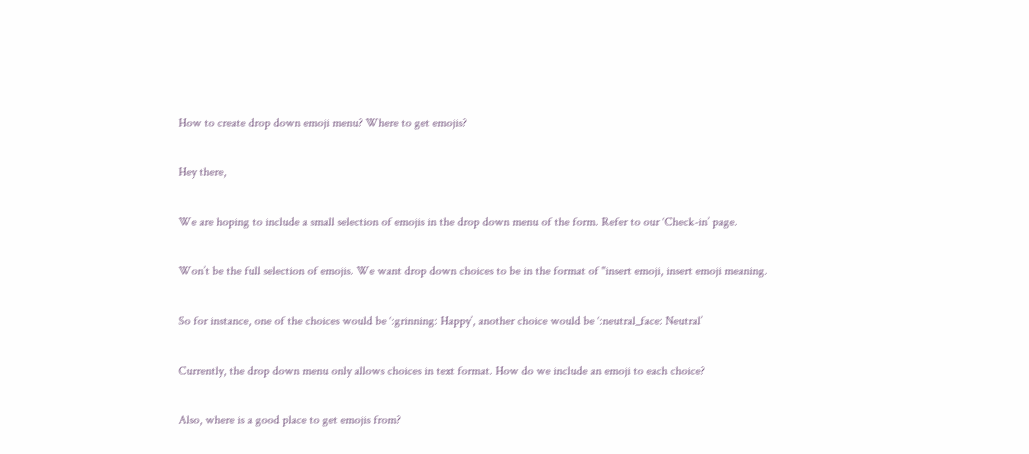How to create drop down emoji menu? Where to get emojis?

Hey there,

We are hoping to include a small selection of emojis in the drop down menu of the form. Refer to our ‘Check-in’ page.

Won’t be the full selection of emojis. We want drop down choices to be in the format of "insert emoji, insert emoji meaning.

So for instance, one of the choices would be ‘:grinning: Happy’, another choice would be ‘:neutral_face: Neutral’

Currently, the drop down menu only allows choices in text format. How do we include an emoji to each choice?

Also, where is a good place to get emojis from?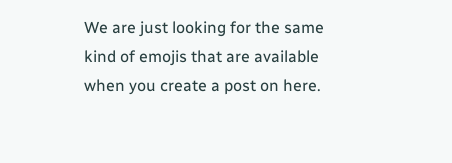We are just looking for the same kind of emojis that are available when you create a post on here.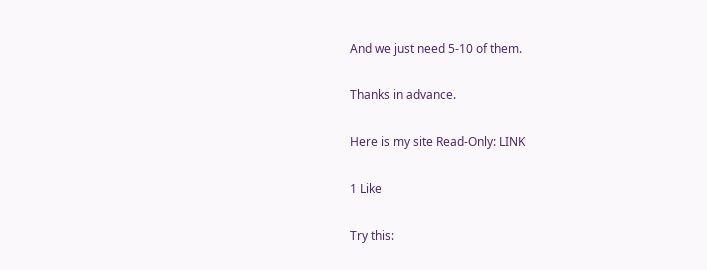And we just need 5-10 of them.

Thanks in advance.

Here is my site Read-Only: LINK

1 Like

Try this: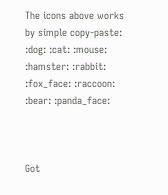The icons above works by simple copy-paste:
:dog: :cat: :mouse: :hamster: :rabbit: :fox_face: :raccoon: :bear: :panda_face:



Got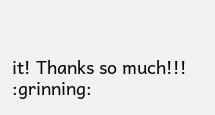it! Thanks so much!!! :grinning: